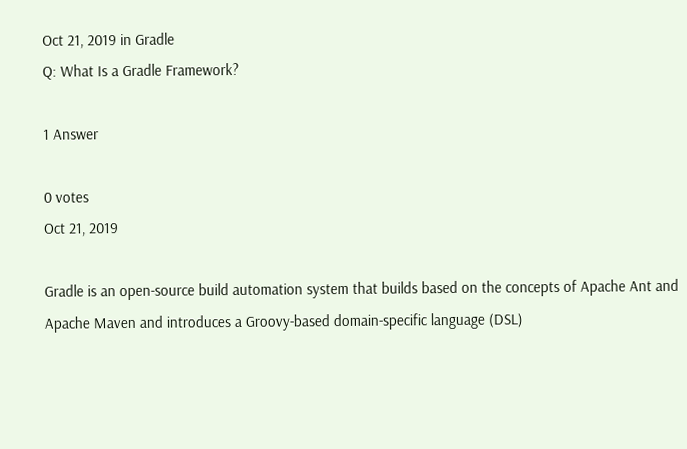Oct 21, 2019 in Gradle
Q: What Is a Gradle Framework?

1 Answer

0 votes
Oct 21, 2019

Gradle is an open-source build automation system that builds based on the concepts of Apache Ant and Apache Maven and introduces a Groovy-based domain-specific language (DSL)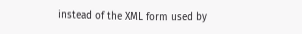instead of the XML form used by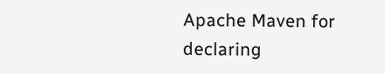Apache Maven for declaring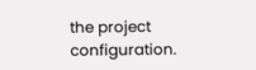the project configuration.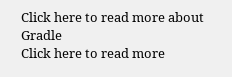Click here to read more about Gradle
Click here to read more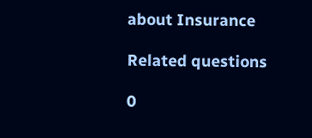about Insurance

Related questions

0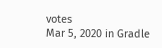votes
Mar 5, 2020 in Gradle